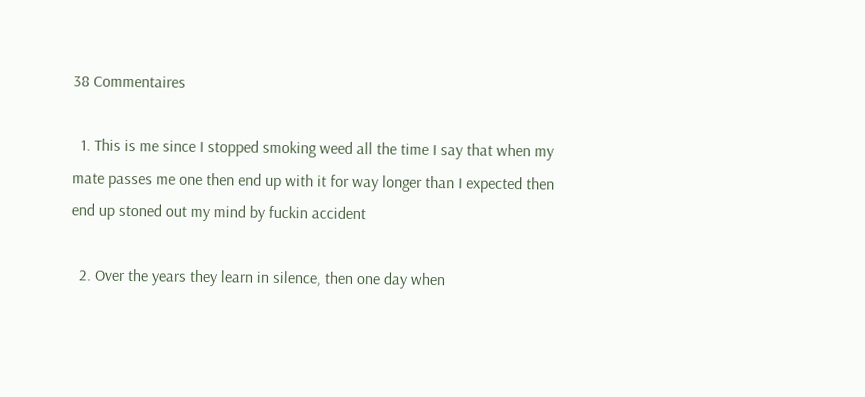38 Commentaires

  1. This is me since I stopped smoking weed all the time I say that when my mate passes me one then end up with it for way longer than I expected then end up stoned out my mind by fuckin accident

  2. Over the years they learn in silence, then one day when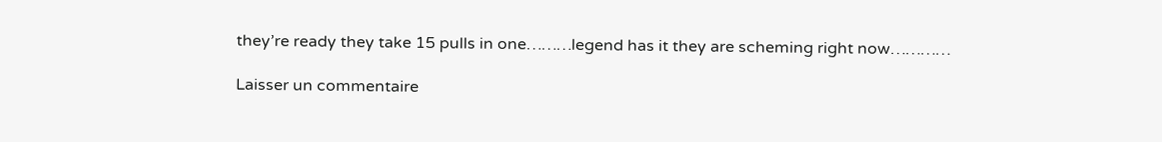they’re ready they take 15 pulls in one………legend has it they are scheming right now…………

Laisser un commentaire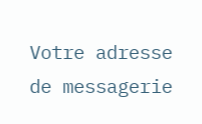Votre adresse de messagerie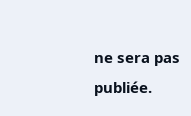ne sera pas publiée.